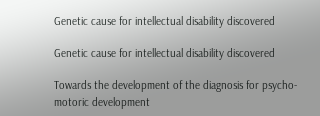Genetic cause for intellectual disability discovered

Genetic cause for intellectual disability discovered

Towards the development of the diagnosis for psycho-motoric development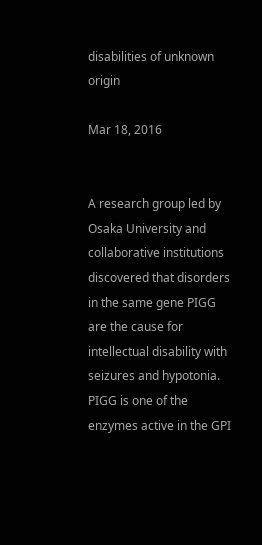disabilities of unknown origin

Mar 18, 2016


A research group led by Osaka University and collaborative institutions discovered that disorders in the same gene PIGG are the cause for intellectual disability with seizures and hypotonia. PIGG is one of the enzymes active in the GPI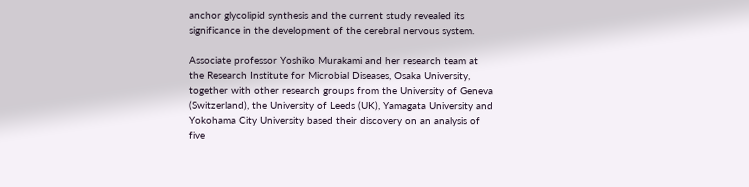anchor glycolipid synthesis and the current study revealed its significance in the development of the cerebral nervous system.

Associate professor Yoshiko Murakami and her research team at the Research Institute for Microbial Diseases, Osaka University, together with other research groups from the University of Geneva (Switzerland), the University of Leeds (UK), Yamagata University and Yokohama City University based their discovery on an analysis of five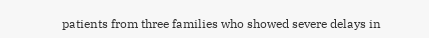patients from three families who showed severe delays in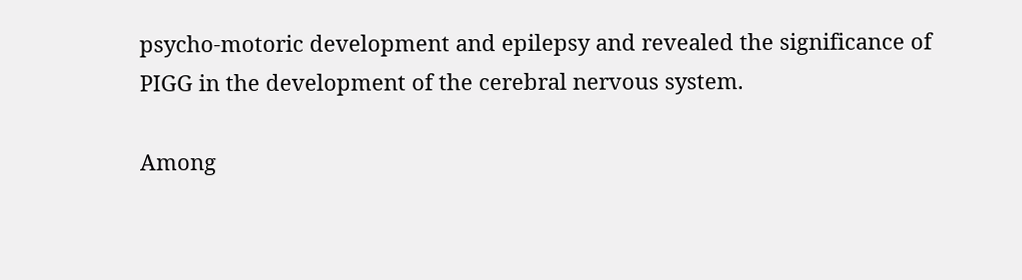psycho-motoric development and epilepsy and revealed the significance of PIGG in the development of the cerebral nervous system.

Among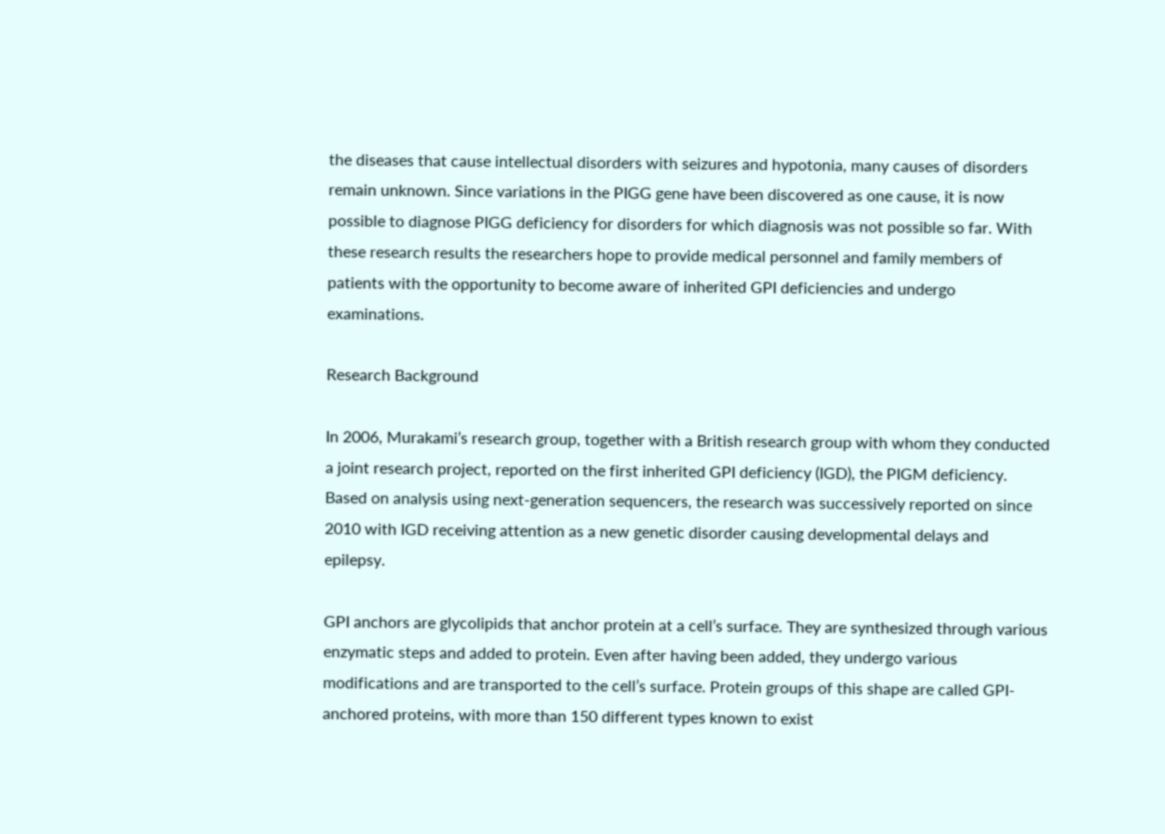the diseases that cause intellectual disorders with seizures and hypotonia, many causes of disorders remain unknown. Since variations in the PIGG gene have been discovered as one cause, it is now possible to diagnose PIGG deficiency for disorders for which diagnosis was not possible so far. With these research results the researchers hope to provide medical personnel and family members of patients with the opportunity to become aware of inherited GPI deficiencies and undergo examinations.

Research Background

In 2006, Murakami’s research group, together with a British research group with whom they conducted a joint research project, reported on the first inherited GPI deficiency (IGD), the PIGM deficiency. Based on analysis using next-generation sequencers, the research was successively reported on since 2010 with IGD receiving attention as a new genetic disorder causing developmental delays and epilepsy.

GPI anchors are glycolipids that anchor protein at a cell’s surface. They are synthesized through various enzymatic steps and added to protein. Even after having been added, they undergo various modifications and are transported to the cell’s surface. Protein groups of this shape are called GPI-anchored proteins, with more than 150 different types known to exist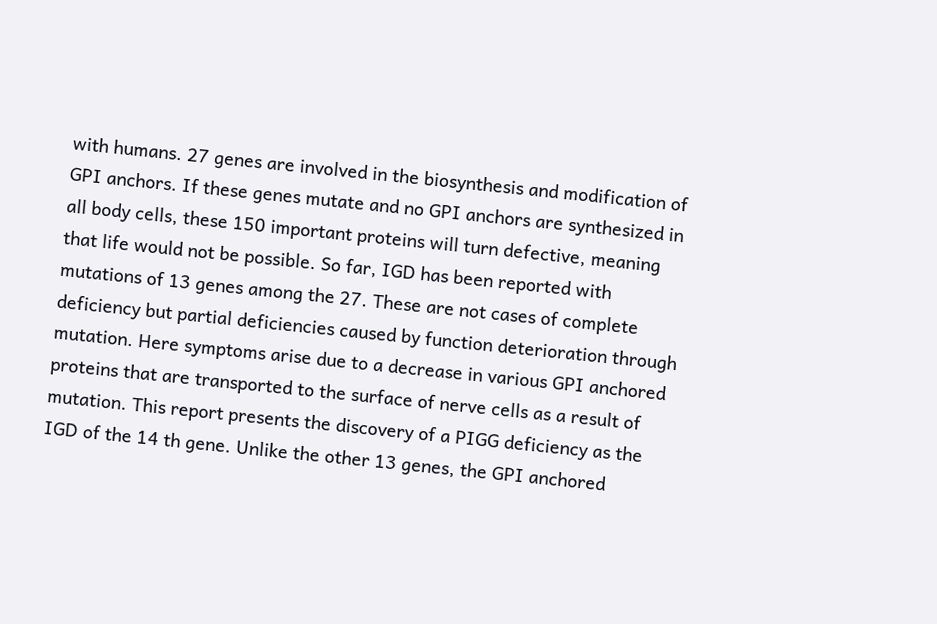with humans. 27 genes are involved in the biosynthesis and modification of GPI anchors. If these genes mutate and no GPI anchors are synthesized in all body cells, these 150 important proteins will turn defective, meaning that life would not be possible. So far, IGD has been reported with mutations of 13 genes among the 27. These are not cases of complete deficiency but partial deficiencies caused by function deterioration through mutation. Here symptoms arise due to a decrease in various GPI anchored proteins that are transported to the surface of nerve cells as a result of mutation. This report presents the discovery of a PIGG deficiency as the IGD of the 14 th gene. Unlike the other 13 genes, the GPI anchored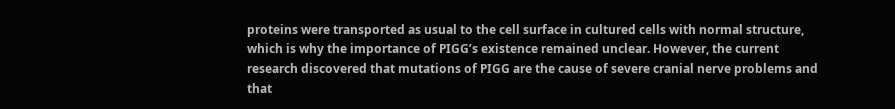proteins were transported as usual to the cell surface in cultured cells with normal structure, which is why the importance of PIGG’s existence remained unclear. However, the current research discovered that mutations of PIGG are the cause of severe cranial nerve problems and that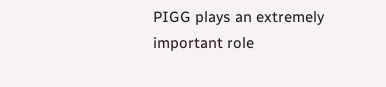PIGG plays an extremely important role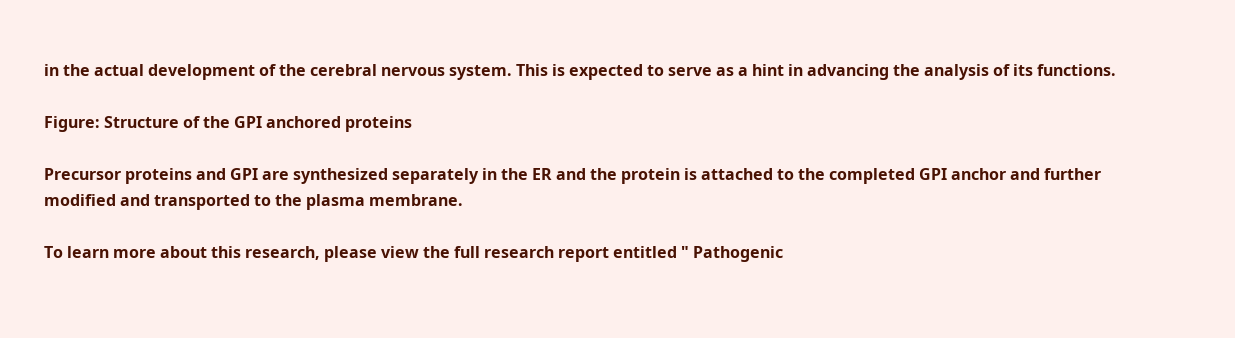in the actual development of the cerebral nervous system. This is expected to serve as a hint in advancing the analysis of its functions.

Figure: Structure of the GPI anchored proteins

Precursor proteins and GPI are synthesized separately in the ER and the protein is attached to the completed GPI anchor and further modified and transported to the plasma membrane.

To learn more about this research, please view the full research report entitled " Pathogenic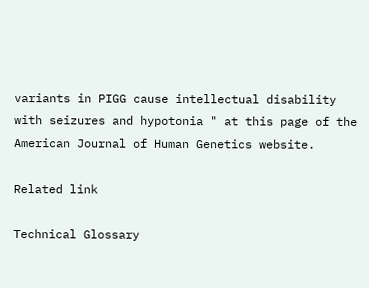variants in PIGG cause intellectual disability with seizures and hypotonia " at this page of the American Journal of Human Genetics website.

Related link

Technical Glossary